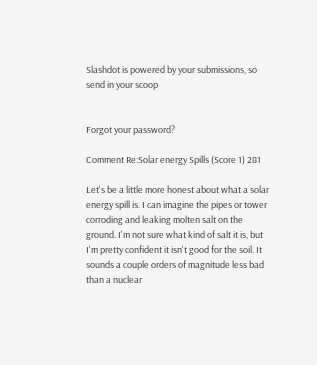Slashdot is powered by your submissions, so send in your scoop


Forgot your password?

Comment Re:Solar energy Spills (Score 1) 281

Let's be a little more honest about what a solar energy spill is. I can imagine the pipes or tower corroding and leaking molten salt on the ground. I'm not sure what kind of salt it is, but I'm pretty confident it isn't good for the soil. It sounds a couple orders of magnitude less bad than a nuclear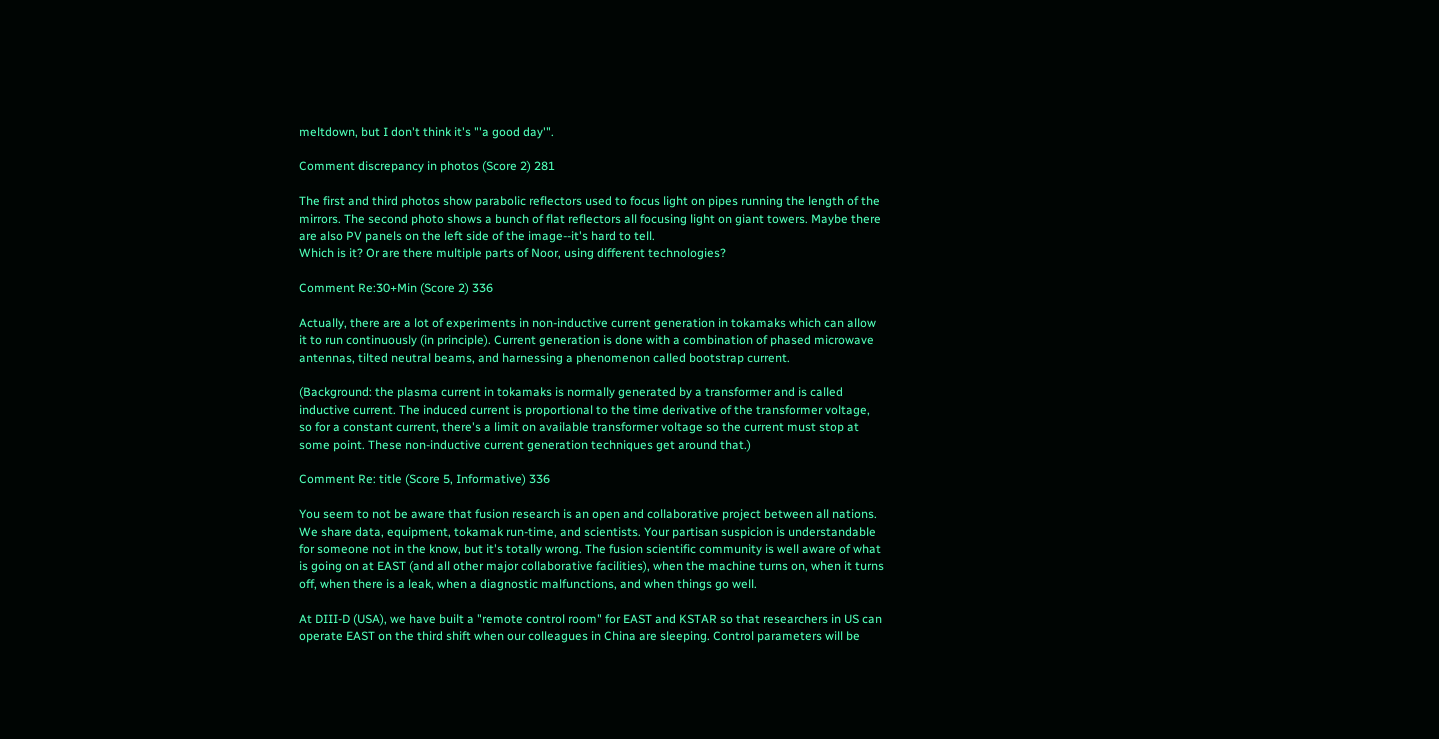meltdown, but I don't think it's "'a good day'".

Comment discrepancy in photos (Score 2) 281

The first and third photos show parabolic reflectors used to focus light on pipes running the length of the mirrors. The second photo shows a bunch of flat reflectors all focusing light on giant towers. Maybe there are also PV panels on the left side of the image--it's hard to tell.
Which is it? Or are there multiple parts of Noor, using different technologies?

Comment Re:30+Min (Score 2) 336

Actually, there are a lot of experiments in non-inductive current generation in tokamaks which can allow it to run continuously (in principle). Current generation is done with a combination of phased microwave antennas, tilted neutral beams, and harnessing a phenomenon called bootstrap current.

(Background: the plasma current in tokamaks is normally generated by a transformer and is called inductive current. The induced current is proportional to the time derivative of the transformer voltage, so for a constant current, there's a limit on available transformer voltage so the current must stop at some point. These non-inductive current generation techniques get around that.)

Comment Re: title (Score 5, Informative) 336

You seem to not be aware that fusion research is an open and collaborative project between all nations. We share data, equipment, tokamak run-time, and scientists. Your partisan suspicion is understandable for someone not in the know, but it's totally wrong. The fusion scientific community is well aware of what is going on at EAST (and all other major collaborative facilities), when the machine turns on, when it turns off, when there is a leak, when a diagnostic malfunctions, and when things go well.

At DIII-D (USA), we have built a "remote control room" for EAST and KSTAR so that researchers in US can operate EAST on the third shift when our colleagues in China are sleeping. Control parameters will be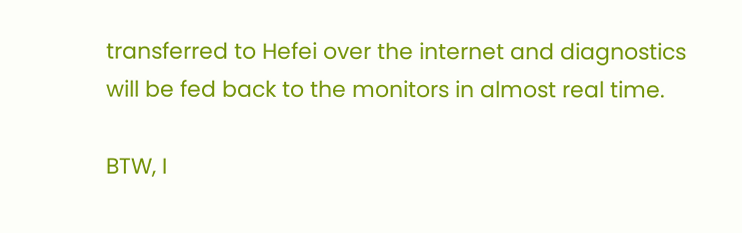transferred to Hefei over the internet and diagnostics will be fed back to the monitors in almost real time.

BTW, I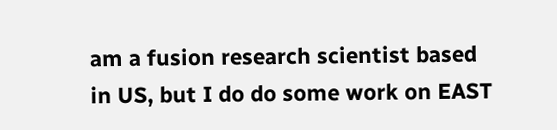am a fusion research scientist based in US, but I do do some work on EAST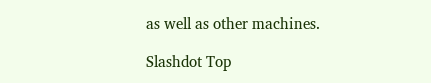as well as other machines.

Slashdot Top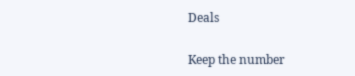Deals

Keep the number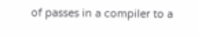of passes in a compiler to a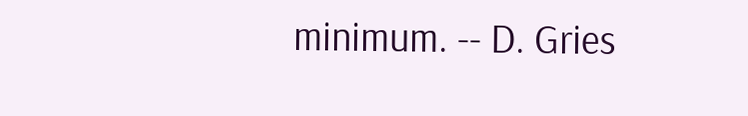minimum. -- D. Gries